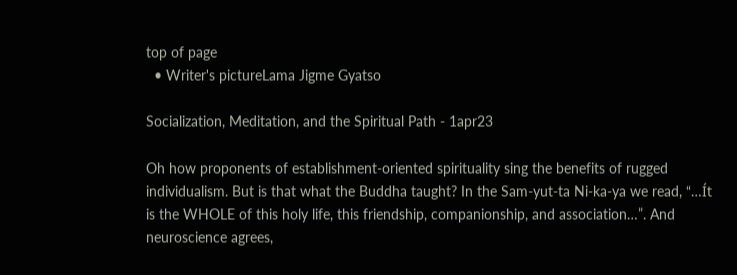top of page
  • Writer's pictureLama Jigme Gyatso

Socialization, Meditation, and the Spiritual Path - 1apr23

Oh how proponents of establishment-oriented spirituality sing the benefits of rugged individualism. But is that what the Buddha taught? In the Sam-yut-ta Ni-ka-ya we read, “…Ít is the WHOLE of this holy life, this friendship, companionship, and association…”. And neuroscience agrees,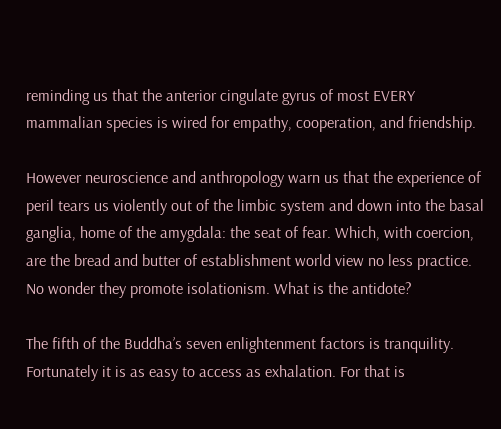reminding us that the anterior cingulate gyrus of most EVERY mammalian species is wired for empathy, cooperation, and friendship.

However neuroscience and anthropology warn us that the experience of peril tears us violently out of the limbic system and down into the basal ganglia, home of the amygdala: the seat of fear. Which, with coercion, are the bread and butter of establishment world view no less practice. No wonder they promote isolationism. What is the antidote?

The fifth of the Buddha’s seven enlightenment factors is tranquility. Fortunately it is as easy to access as exhalation. For that is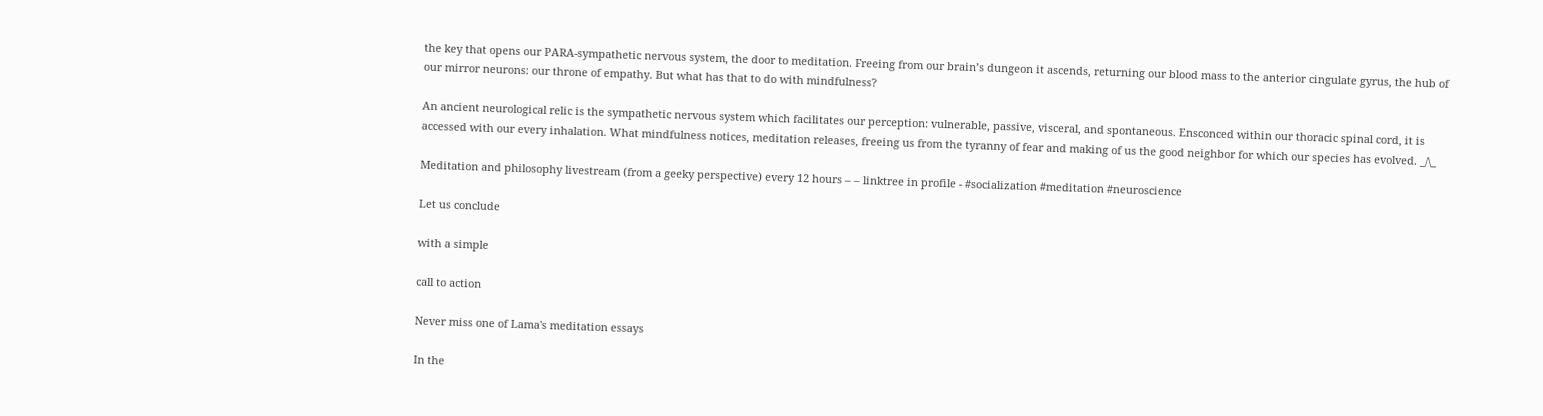the key that opens our PARA-sympathetic nervous system, the door to meditation. Freeing from our brain’s dungeon it ascends, returning our blood mass to the anterior cingulate gyrus, the hub of our mirror neurons: our throne of empathy. But what has that to do with mindfulness?

An ancient neurological relic is the sympathetic nervous system which facilitates our perception: vulnerable, passive, visceral, and spontaneous. Ensconced within our thoracic spinal cord, it is accessed with our every inhalation. What mindfulness notices, meditation releases, freeing us from the tyranny of fear and making of us the good neighbor for which our species has evolved. _/\_

Meditation and philosophy livestream (from a geeky perspective) every 12 hours – – linktree in profile - #socialization #meditation #neuroscience

Let us conclude

with a simple

call to action

Never miss one of Lama's meditation essays

In the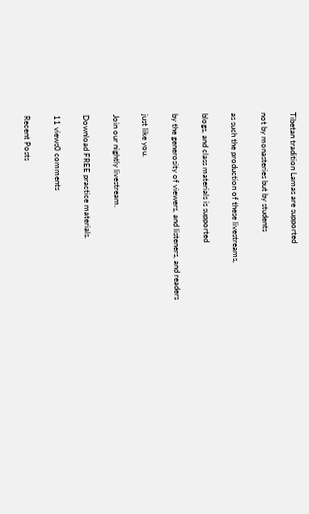Tibetan tradition Lamas are supported

not by monasteries but by students

as such the production of these livestreams,

blogs, and class materials is supported

by the generosity of viewers, and listeners, and readers

just like you.

Join our nightly livestream.

Download FREE practice materials.

11 views0 comments

Recent Posts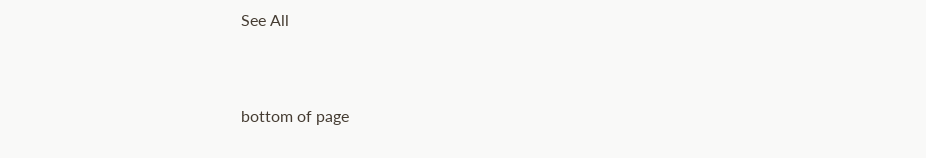See All


bottom of page